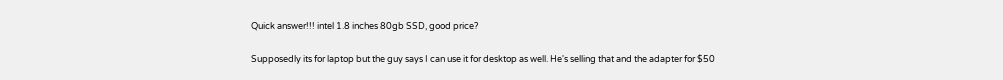Quick answer!!! intel 1.8 inches 80gb SSD, good price?

Supposedly its for laptop but the guy says I can use it for desktop as well. He's selling that and the adapter for $50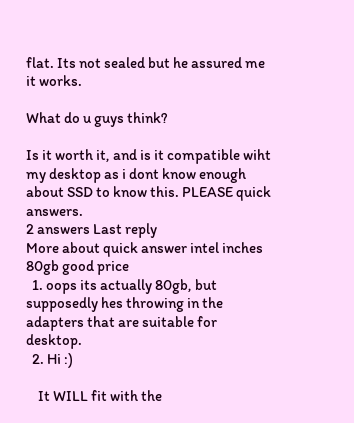flat. Its not sealed but he assured me it works.

What do u guys think?

Is it worth it, and is it compatible wiht my desktop as i dont know enough about SSD to know this. PLEASE quick answers.
2 answers Last reply
More about quick answer intel inches 80gb good price
  1. oops its actually 80gb, but supposedly hes throwing in the adapters that are suitable for desktop.
  2. Hi :)

    It WILL fit with the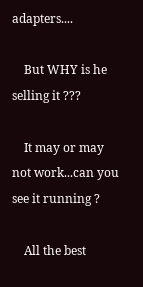adapters....

    But WHY is he selling it ???

    It may or may not work...can you see it running ?

    All the best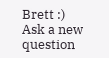Brett :)
Ask a new question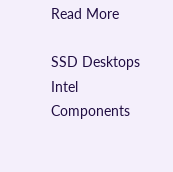Read More

SSD Desktops Intel Components